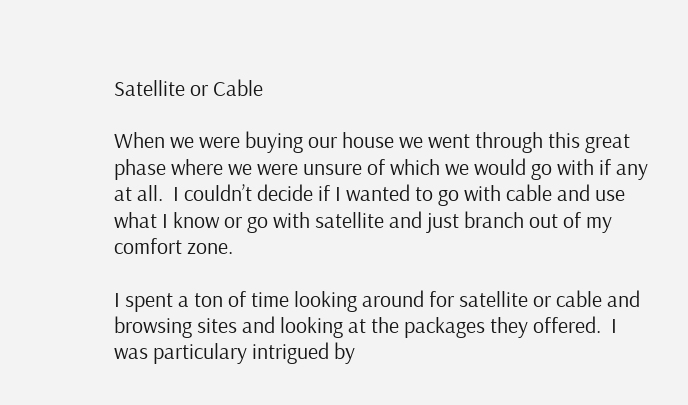Satellite or Cable

When we were buying our house we went through this great phase where we were unsure of which we would go with if any at all.  I couldn’t decide if I wanted to go with cable and use what I know or go with satellite and just branch out of my comfort zone.

I spent a ton of time looking around for satellite or cable and browsing sites and looking at the packages they offered.  I was particulary intrigued by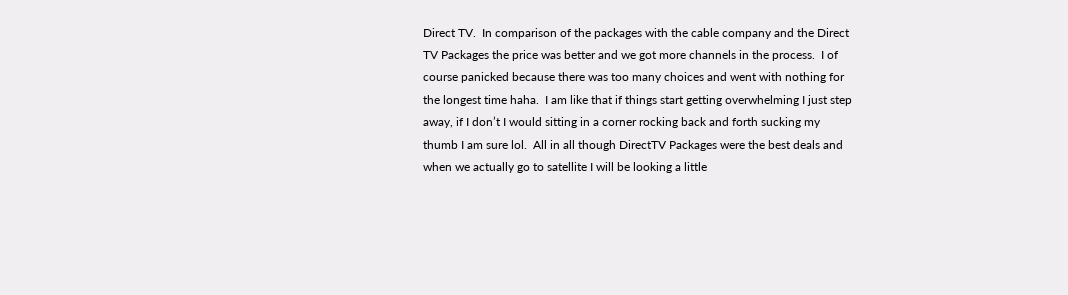Direct TV.  In comparison of the packages with the cable company and the Direct TV Packages the price was better and we got more channels in the process.  I of course panicked because there was too many choices and went with nothing for the longest time haha.  I am like that if things start getting overwhelming I just step away, if I don’t I would sitting in a corner rocking back and forth sucking my thumb I am sure lol.  All in all though DirectTV Packages were the best deals and when we actually go to satellite I will be looking a little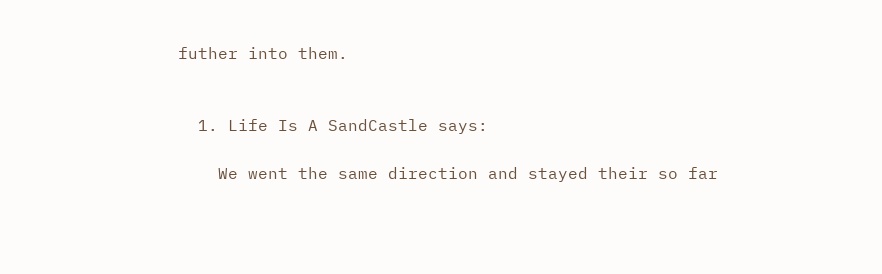futher into them.


  1. Life Is A SandCastle says:

    We went the same direction and stayed their so far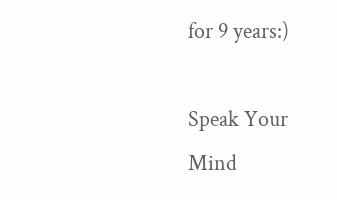for 9 years:)

Speak Your Mind